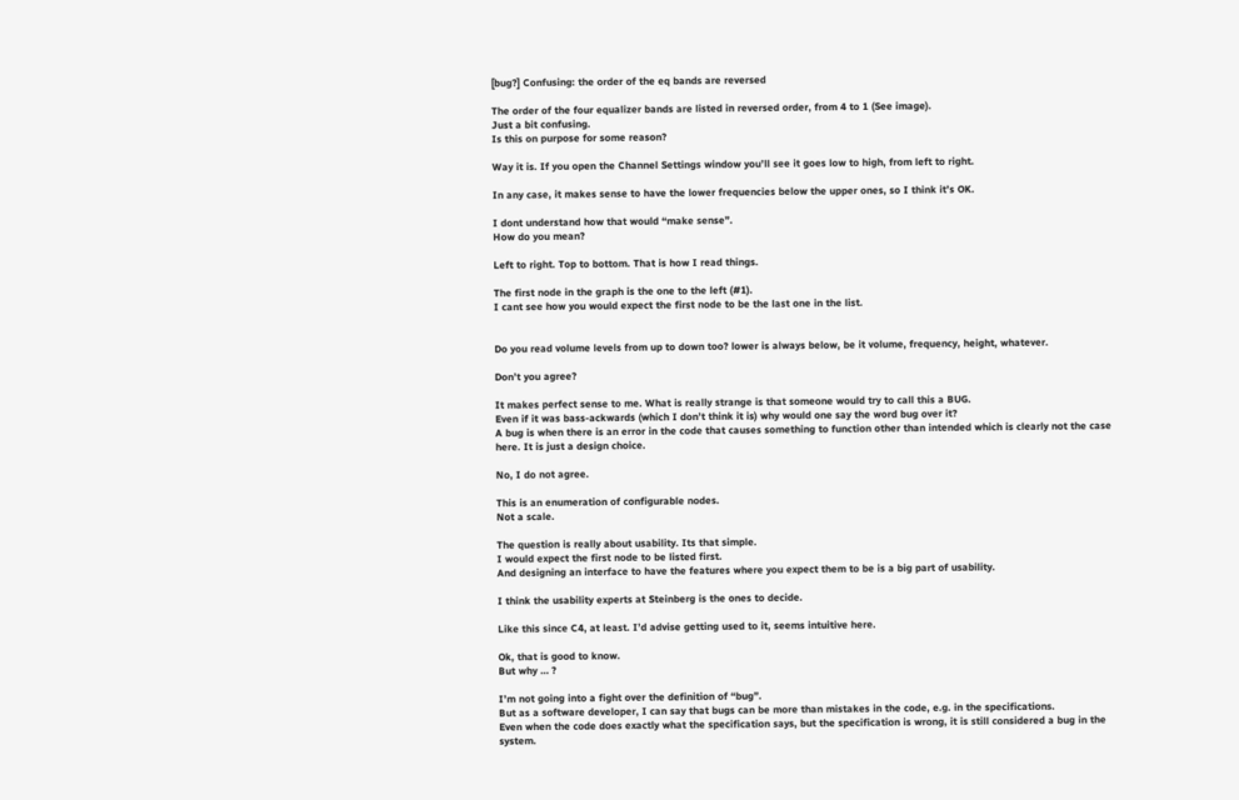[bug?] Confusing: the order of the eq bands are reversed

The order of the four equalizer bands are listed in reversed order, from 4 to 1 (See image).
Just a bit confusing.
Is this on purpose for some reason?

Way it is. If you open the Channel Settings window you’ll see it goes low to high, from left to right.

In any case, it makes sense to have the lower frequencies below the upper ones, so I think it’s OK.

I dont understand how that would “make sense”.
How do you mean?

Left to right. Top to bottom. That is how I read things.

The first node in the graph is the one to the left (#1).
I cant see how you would expect the first node to be the last one in the list.


Do you read volume levels from up to down too? lower is always below, be it volume, frequency, height, whatever.

Don’t you agree?

It makes perfect sense to me. What is really strange is that someone would try to call this a BUG.
Even if it was bass-ackwards (which I don’t think it is) why would one say the word bug over it?
A bug is when there is an error in the code that causes something to function other than intended which is clearly not the case here. It is just a design choice.

No, I do not agree.

This is an enumeration of configurable nodes.
Not a scale.

The question is really about usability. Its that simple.
I would expect the first node to be listed first.
And designing an interface to have the features where you expect them to be is a big part of usability.

I think the usability experts at Steinberg is the ones to decide.

Like this since C4, at least. I’d advise getting used to it, seems intuitive here.

Ok, that is good to know.
But why … ?

I’m not going into a fight over the definition of “bug”.
But as a software developer, I can say that bugs can be more than mistakes in the code, e.g. in the specifications.
Even when the code does exactly what the specification says, but the specification is wrong, it is still considered a bug in the system.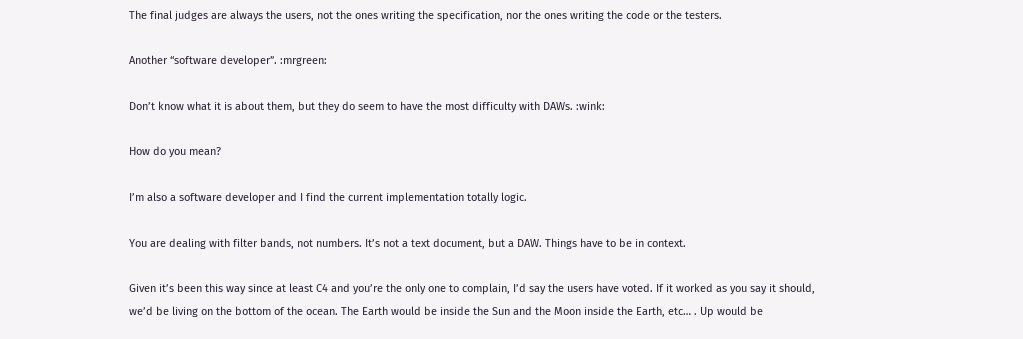The final judges are always the users, not the ones writing the specification, nor the ones writing the code or the testers.

Another “software developer”. :mrgreen:

Don’t know what it is about them, but they do seem to have the most difficulty with DAWs. :wink:

How do you mean?

I’m also a software developer and I find the current implementation totally logic.

You are dealing with filter bands, not numbers. It’s not a text document, but a DAW. Things have to be in context.

Given it’s been this way since at least C4 and you’re the only one to complain, I’d say the users have voted. If it worked as you say it should, we’d be living on the bottom of the ocean. The Earth would be inside the Sun and the Moon inside the Earth, etc… . Up would be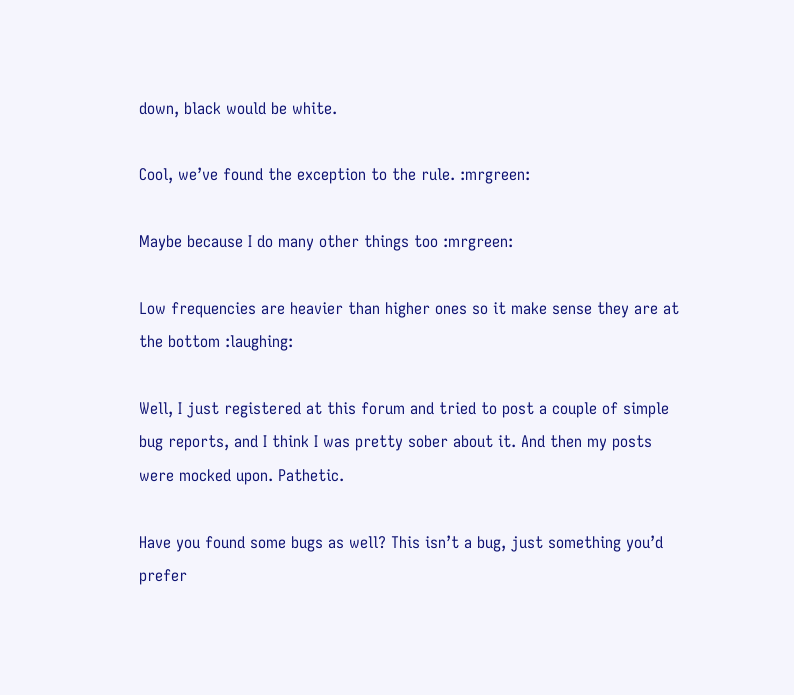down, black would be white.

Cool, we’ve found the exception to the rule. :mrgreen:

Maybe because I do many other things too :mrgreen:

Low frequencies are heavier than higher ones so it make sense they are at the bottom :laughing:

Well, I just registered at this forum and tried to post a couple of simple bug reports, and I think I was pretty sober about it. And then my posts were mocked upon. Pathetic.

Have you found some bugs as well? This isn’t a bug, just something you’d prefer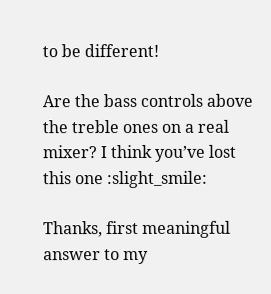to be different!

Are the bass controls above the treble ones on a real mixer? I think you’ve lost this one :slight_smile:

Thanks, first meaningful answer to my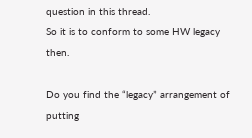question in this thread.
So it is to conform to some HW legacy then.

Do you find the “legacy” arrangement of putting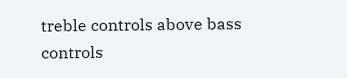treble controls above bass controls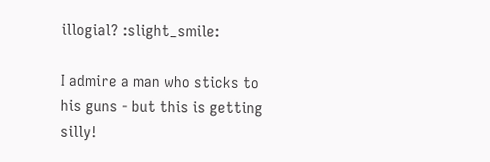illogial? :slight_smile:

I admire a man who sticks to his guns - but this is getting silly!